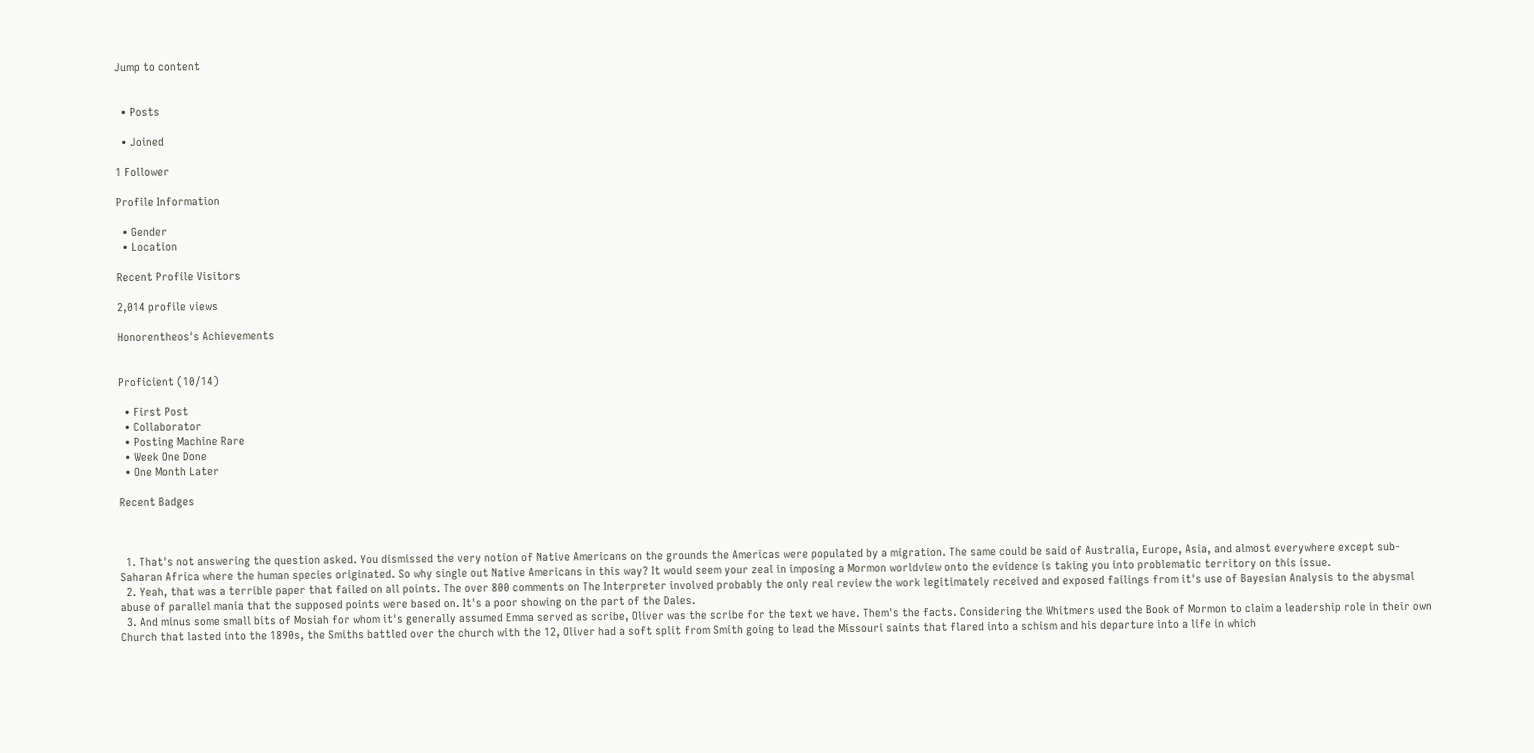Jump to content


  • Posts

  • Joined

1 Follower

Profile Information

  • Gender
  • Location

Recent Profile Visitors

2,014 profile views

Honorentheos's Achievements


Proficient (10/14)

  • First Post
  • Collaborator
  • Posting Machine Rare
  • Week One Done
  • One Month Later

Recent Badges



  1. That's not answering the question asked. You dismissed the very notion of Native Americans on the grounds the Americas were populated by a migration. The same could be said of Australia, Europe, Asia, and almost everywhere except sub-Saharan Africa where the human species originated. So why single out Native Americans in this way? It would seem your zeal in imposing a Mormon worldview onto the evidence is taking you into problematic territory on this issue.
  2. Yeah, that was a terrible paper that failed on all points. The over 800 comments on The Interpreter involved probably the only real review the work legitimately received and exposed failings from it's use of Bayesian Analysis to the abysmal abuse of parallel mania that the supposed points were based on. It's a poor showing on the part of the Dales.
  3. And minus some small bits of Mosiah for whom it's generally assumed Emma served as scribe, Oliver was the scribe for the text we have. Them's the facts. Considering the Whitmers used the Book of Mormon to claim a leadership role in their own Church that lasted into the 1890s, the Smiths battled over the church with the 12, Oliver had a soft split from Smith going to lead the Missouri saints that flared into a schism and his departure into a life in which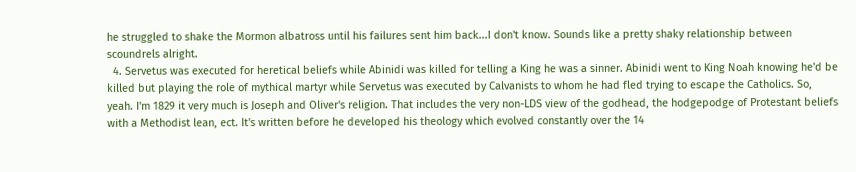he struggled to shake the Mormon albatross until his failures sent him back...I don't know. Sounds like a pretty shaky relationship between scoundrels alright.
  4. Servetus was executed for heretical beliefs while Abinidi was killed for telling a King he was a sinner. Abinidi went to King Noah knowing he'd be killed but playing the role of mythical martyr while Servetus was executed by Calvanists to whom he had fled trying to escape the Catholics. So, yeah. I'm 1829 it very much is Joseph and Oliver's religion. That includes the very non-LDS view of the godhead, the hodgepodge of Protestant beliefs with a Methodist lean, ect. It's written before he developed his theology which evolved constantly over the 14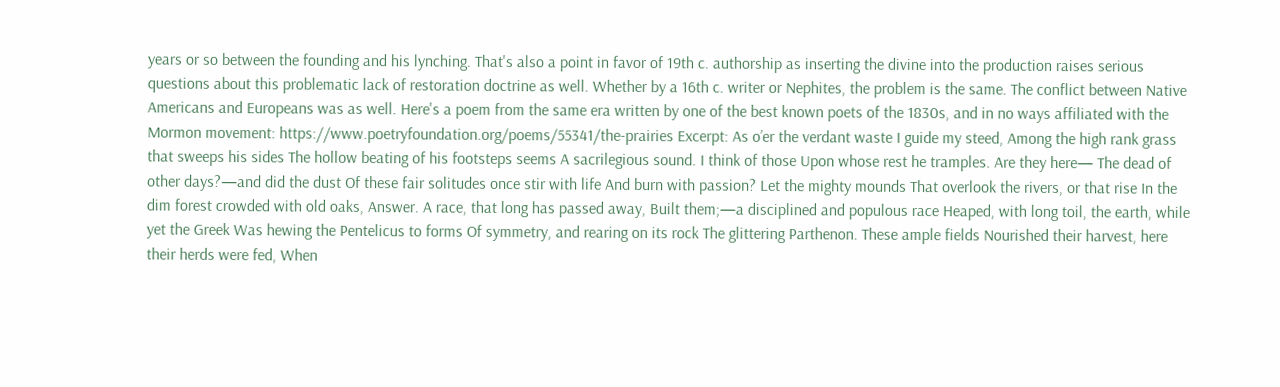years or so between the founding and his lynching. That's also a point in favor of 19th c. authorship as inserting the divine into the production raises serious questions about this problematic lack of restoration doctrine as well. Whether by a 16th c. writer or Nephites, the problem is the same. The conflict between Native Americans and Europeans was as well. Here's a poem from the same era written by one of the best known poets of the 1830s, and in no ways affiliated with the Mormon movement: https://www.poetryfoundation.org/poems/55341/the-prairies Excerpt: As o’er the verdant waste I guide my steed, Among the high rank grass that sweeps his sides The hollow beating of his footsteps seems A sacrilegious sound. I think of those Upon whose rest he tramples. Are they here— The dead of other days?—and did the dust Of these fair solitudes once stir with life And burn with passion? Let the mighty mounds That overlook the rivers, or that rise In the dim forest crowded with old oaks, Answer. A race, that long has passed away, Built them;—a disciplined and populous race Heaped, with long toil, the earth, while yet the Greek Was hewing the Pentelicus to forms Of symmetry, and rearing on its rock The glittering Parthenon. These ample fields Nourished their harvest, here their herds were fed, When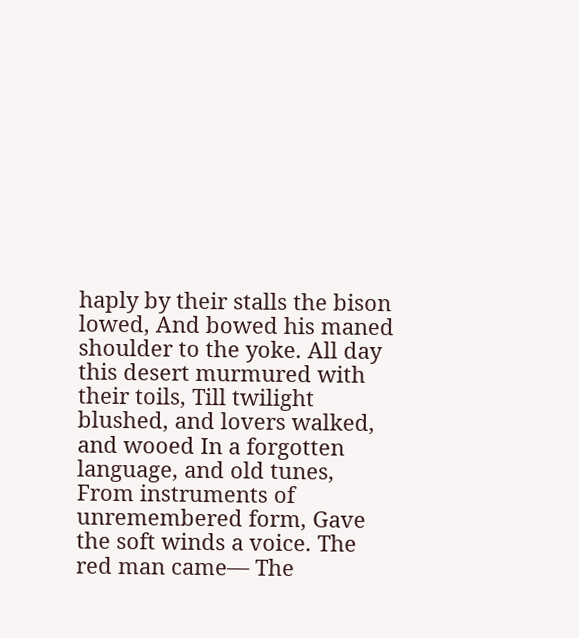haply by their stalls the bison lowed, And bowed his maned shoulder to the yoke. All day this desert murmured with their toils, Till twilight blushed, and lovers walked, and wooed In a forgotten language, and old tunes, From instruments of unremembered form, Gave the soft winds a voice. The red man came— The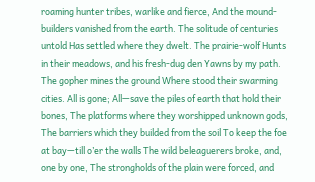roaming hunter tribes, warlike and fierce, And the mound-builders vanished from the earth. The solitude of centuries untold Has settled where they dwelt. The prairie-wolf Hunts in their meadows, and his fresh-dug den Yawns by my path. The gopher mines the ground Where stood their swarming cities. All is gone; All—save the piles of earth that hold their bones, The platforms where they worshipped unknown gods, The barriers which they builded from the soil To keep the foe at bay—till o’er the walls The wild beleaguerers broke, and, one by one, The strongholds of the plain were forced, and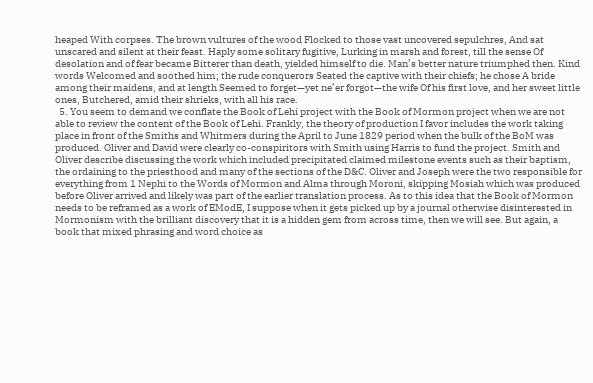heaped With corpses. The brown vultures of the wood Flocked to those vast uncovered sepulchres, And sat unscared and silent at their feast. Haply some solitary fugitive, Lurking in marsh and forest, till the sense Of desolation and of fear became Bitterer than death, yielded himself to die. Man’s better nature triumphed then. Kind words Welcomed and soothed him; the rude conquerors Seated the captive with their chiefs; he chose A bride among their maidens, and at length Seemed to forget—yet ne’er forgot—the wife Of his first love, and her sweet little ones, Butchered, amid their shrieks, with all his race.
  5. You seem to demand we conflate the Book of Lehi project with the Book of Mormon project when we are not able to review the content of the Book of Lehi. Frankly, the theory of production I favor includes the work taking place in front of the Smiths and Whitmers during the April to June 1829 period when the bulk of the BoM was produced. Oliver and David were clearly co-conspiritors with Smith using Harris to fund the project. Smith and Oliver describe discussing the work which included precipitated claimed milestone events such as their baptism, the ordaining to the priesthood and many of the sections of the D&C. Oliver and Joseph were the two responsible for everything from 1 Nephi to the Words of Mormon and Alma through Moroni, skipping Mosiah which was produced before Oliver arrived and likely was part of the earlier translation process. As to this idea that the Book of Mormon needs to be reframed as a work of EModE, I suppose when it gets picked up by a journal otherwise disinterested in Mormonism with the brilliant discovery that it is a hidden gem from across time, then we will see. But again, a book that mixed phrasing and word choice as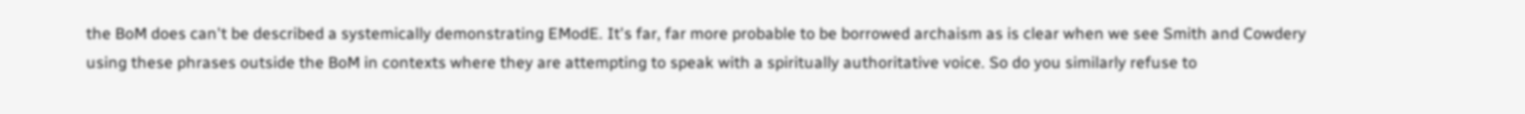the BoM does can't be described a systemically demonstrating EModE. It's far, far more probable to be borrowed archaism as is clear when we see Smith and Cowdery using these phrases outside the BoM in contexts where they are attempting to speak with a spiritually authoritative voice. So do you similarly refuse to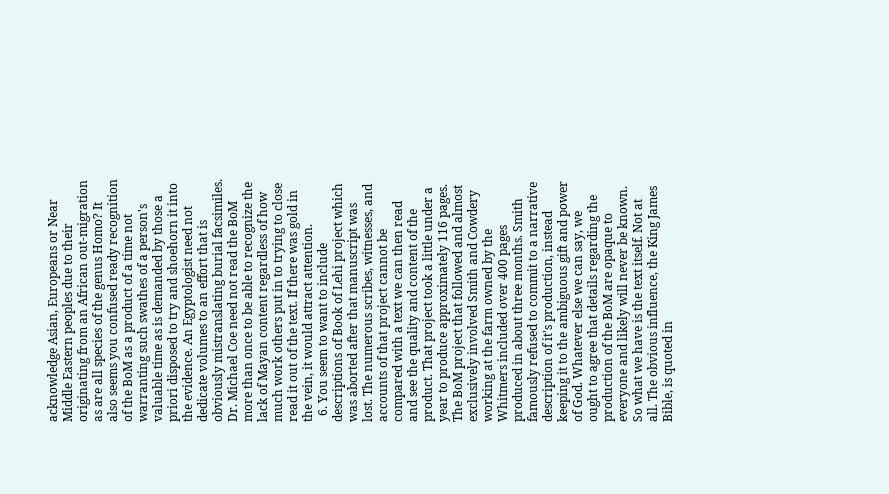acknowledge Asian, Europeans or Near Middle Eastern peoples due to their originating from an African out-migration as are all species of the genus Homo? It also seems you confused ready recognition of the BoM as a product of a time not warranting such swathes of a person's valuable time as is demanded by those a priori disposed to try and shoehorn it into the evidence. An Egyptologist need not dedicate volumes to an effort that is obviously mistranslating burial facsimiles. Dr. Michael Coe need not read the BoM more than once to be able to recognize the lack of Mayan content regardless of how much work others put in to trying to close read it out of the text. If there was gold in the vein, it would attract attention.
  6. You seem to want to include descriptions of Book of Lehi project which was aborted after that manuscript was lost. The numerous scribes, witnesses, and accounts of that project cannot be compared with a text we can then read and see the quality and content of the product. That project took a little under a year to produce approximately 116 pages. The BoM project that followed and almost exclusively involved Smith and Cowdery working at the farm owned by the Whitmers included over 400 pages produced in about three months. Smith famously refused to commit to a narrative description of it's production, instead keeping it to the ambiguous gift and power of God. Whatever else we can say, we ought to agree that details regarding the production of the BoM are opaque to everyone and likely will never be known. So what we have is the text itself. Not at all. The obvious influence, the King James Bible, is quoted in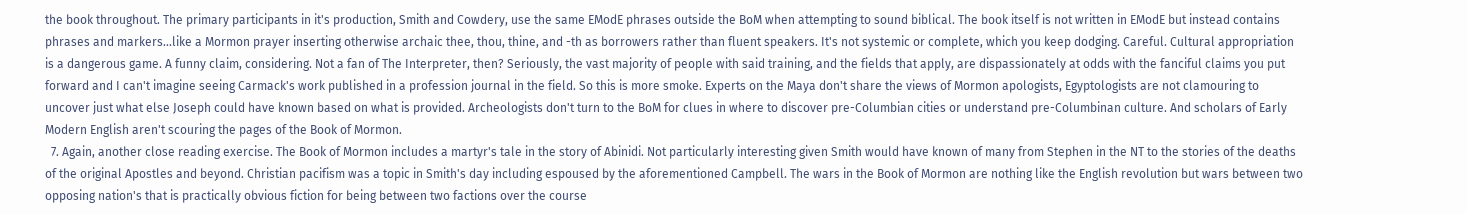the book throughout. The primary participants in it's production, Smith and Cowdery, use the same EModE phrases outside the BoM when attempting to sound biblical. The book itself is not written in EModE but instead contains phrases and markers...like a Mormon prayer inserting otherwise archaic thee, thou, thine, and -th as borrowers rather than fluent speakers. It's not systemic or complete, which you keep dodging. Careful. Cultural appropriation is a dangerous game. A funny claim, considering. Not a fan of The Interpreter, then? Seriously, the vast majority of people with said training, and the fields that apply, are dispassionately at odds with the fanciful claims you put forward and I can't imagine seeing Carmack's work published in a profession journal in the field. So this is more smoke. Experts on the Maya don't share the views of Mormon apologists, Egyptologists are not clamouring to uncover just what else Joseph could have known based on what is provided. Archeologists don't turn to the BoM for clues in where to discover pre-Columbian cities or understand pre-Columbinan culture. And scholars of Early Modern English aren't scouring the pages of the Book of Mormon.
  7. Again, another close reading exercise. The Book of Mormon includes a martyr's tale in the story of Abinidi. Not particularly interesting given Smith would have known of many from Stephen in the NT to the stories of the deaths of the original Apostles and beyond. Christian pacifism was a topic in Smith's day including espoused by the aforementioned Campbell. The wars in the Book of Mormon are nothing like the English revolution but wars between two opposing nation's that is practically obvious fiction for being between two factions over the course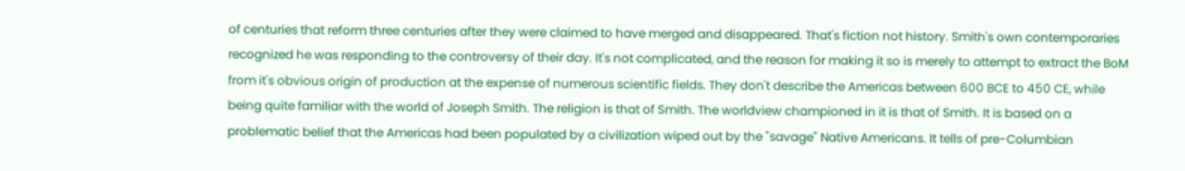of centuries that reform three centuries after they were claimed to have merged and disappeared. That's fiction not history. Smith's own contemporaries recognized he was responding to the controversy of their day. It's not complicated, and the reason for making it so is merely to attempt to extract the BoM from it's obvious origin of production at the expense of numerous scientific fields. They don't describe the Americas between 600 BCE to 450 CE, while being quite familiar with the world of Joseph Smith. The religion is that of Smith. The worldview championed in it is that of Smith. It is based on a problematic belief that the Americas had been populated by a civilization wiped out by the "savage" Native Americans. It tells of pre-Columbian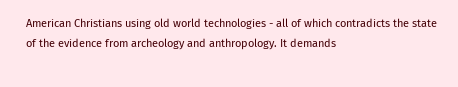American Christians using old world technologies - all of which contradicts the state of the evidence from archeology and anthropology. It demands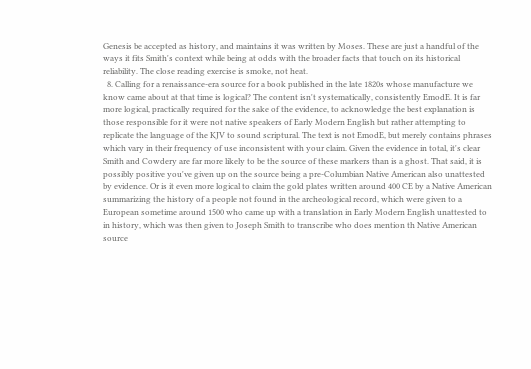Genesis be accepted as history, and maintains it was written by Moses. These are just a handful of the ways it fits Smith's context while being at odds with the broader facts that touch on its historical reliability. The close reading exercise is smoke, not heat.
  8. Calling for a renaissance-era source for a book published in the late 1820s whose manufacture we know came about at that time is logical? The content isn't systematically, consistently EmodE. It is far more logical, practically required for the sake of the evidence, to acknowledge the best explanation is those responsible for it were not native speakers of Early Modern English but rather attempting to replicate the language of the KJV to sound scriptural. The text is not EmodE, but merely contains phrases which vary in their frequency of use inconsistent with your claim. Given the evidence in total, it's clear Smith and Cowdery are far more likely to be the source of these markers than is a ghost. That said, it is possibly positive you've given up on the source being a pre-Columbian Native American also unattested by evidence. Or is it even more logical to claim the gold plates written around 400 CE by a Native American summarizing the history of a people not found in the archeological record, which were given to a European sometime around 1500 who came up with a translation in Early Modern English unattested to in history, which was then given to Joseph Smith to transcribe who does mention th Native American source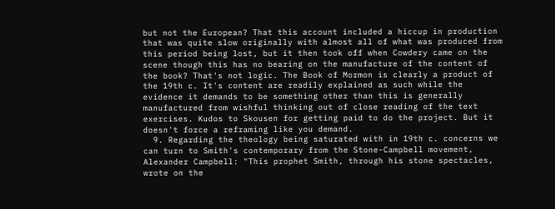but not the European? That this account included a hiccup in production that was quite slow originally with almost all of what was produced from this period being lost, but it then took off when Cowdery came on the scene though this has no bearing on the manufacture of the content of the book? That's not logic. The Book of Mormon is clearly a product of the 19th c. It's content are readily explained as such while the evidence it demands to be something other than this is generally manufactured from wishful thinking out of close reading of the text exercises. Kudos to Skousen for getting paid to do the project. But it doesn't force a reframing like you demand.
  9. Regarding the theology being saturated with in 19th c. concerns we can turn to Smith's contemporary from the Stone-Campbell movement, Alexander Campbell: "This prophet Smith, through his stone spectacles, wrote on the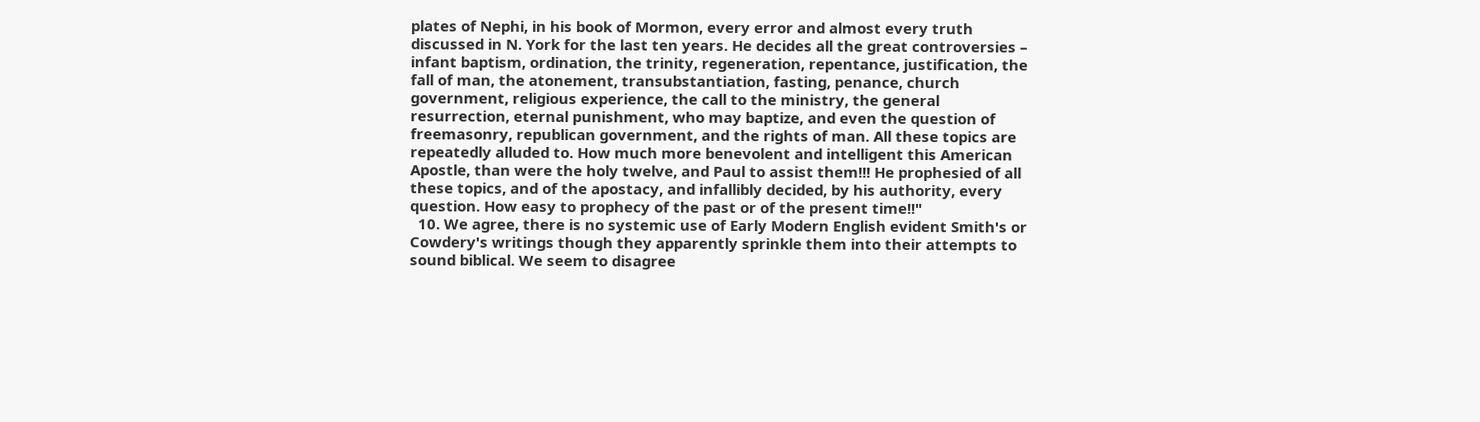plates of Nephi, in his book of Mormon, every error and almost every truth discussed in N. York for the last ten years. He decides all the great controversies – infant baptism, ordination, the trinity, regeneration, repentance, justification, the fall of man, the atonement, transubstantiation, fasting, penance, church government, religious experience, the call to the ministry, the general resurrection, eternal punishment, who may baptize, and even the question of freemasonry, republican government, and the rights of man. All these topics are repeatedly alluded to. How much more benevolent and intelligent this American Apostle, than were the holy twelve, and Paul to assist them!!! He prophesied of all these topics, and of the apostacy, and infallibly decided, by his authority, every question. How easy to prophecy of the past or of the present time!!"
  10. We agree, there is no systemic use of Early Modern English evident Smith's or Cowdery's writings though they apparently sprinkle them into their attempts to sound biblical. We seem to disagree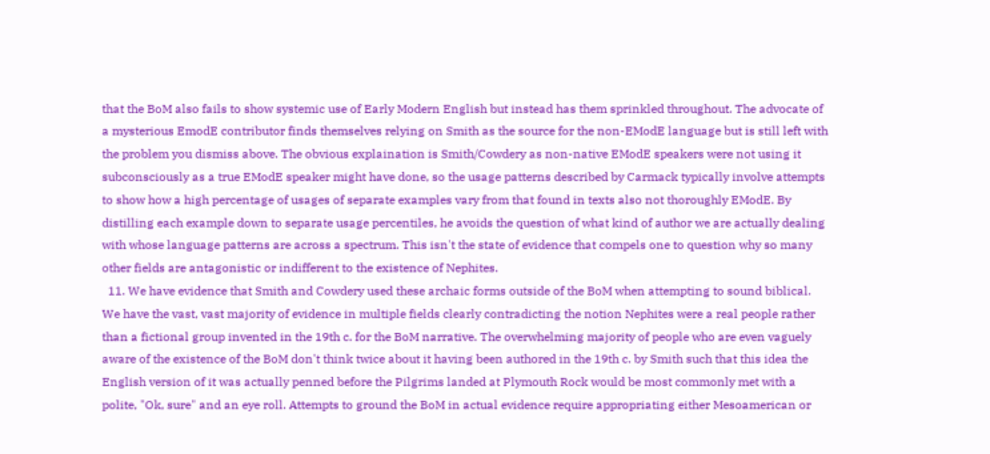that the BoM also fails to show systemic use of Early Modern English but instead has them sprinkled throughout. The advocate of a mysterious EmodE contributor finds themselves relying on Smith as the source for the non-EModE language but is still left with the problem you dismiss above. The obvious explaination is Smith/Cowdery as non-native EModE speakers were not using it subconsciously as a true EModE speaker might have done, so the usage patterns described by Carmack typically involve attempts to show how a high percentage of usages of separate examples vary from that found in texts also not thoroughly EModE. By distilling each example down to separate usage percentiles, he avoids the question of what kind of author we are actually dealing with whose language patterns are across a spectrum. This isn't the state of evidence that compels one to question why so many other fields are antagonistic or indifferent to the existence of Nephites.
  11. We have evidence that Smith and Cowdery used these archaic forms outside of the BoM when attempting to sound biblical. We have the vast, vast majority of evidence in multiple fields clearly contradicting the notion Nephites were a real people rather than a fictional group invented in the 19th c. for the BoM narrative. The overwhelming majority of people who are even vaguely aware of the existence of the BoM don't think twice about it having been authored in the 19th c. by Smith such that this idea the English version of it was actually penned before the Pilgrims landed at Plymouth Rock would be most commonly met with a polite, "Ok, sure" and an eye roll. Attempts to ground the BoM in actual evidence require appropriating either Mesoamerican or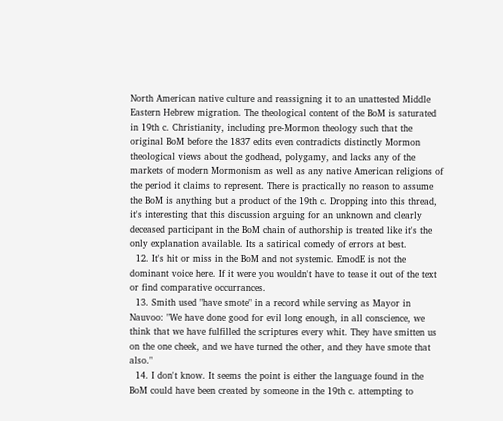North American native culture and reassigning it to an unattested Middle Eastern Hebrew migration. The theological content of the BoM is saturated in 19th c. Christianity, including pre-Mormon theology such that the original BoM before the 1837 edits even contradicts distinctly Mormon theological views about the godhead, polygamy, and lacks any of the markets of modern Mormonism as well as any native American religions of the period it claims to represent. There is practically no reason to assume the BoM is anything but a product of the 19th c. Dropping into this thread, it's interesting that this discussion arguing for an unknown and clearly deceased participant in the BoM chain of authorship is treated like it's the only explanation available. Its a satirical comedy of errors at best.
  12. It's hit or miss in the BoM and not systemic. EmodE is not the dominant voice here. If it were you wouldn't have to tease it out of the text or find comparative occurrances.
  13. Smith used "have smote" in a record while serving as Mayor in Nauvoo: "We have done good for evil long enough, in all conscience, we think that we have fulfilled the scriptures every whit. They have smitten us on the one cheek, and we have turned the other, and they have smote that also."
  14. I don't know. It seems the point is either the language found in the BoM could have been created by someone in the 19th c. attempting to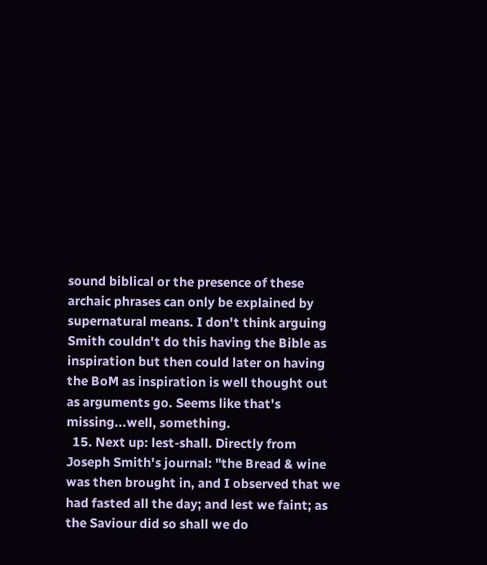sound biblical or the presence of these archaic phrases can only be explained by supernatural means. I don't think arguing Smith couldn't do this having the Bible as inspiration but then could later on having the BoM as inspiration is well thought out as arguments go. Seems like that's missing...well, something.
  15. Next up: lest-shall. Directly from Joseph Smith's journal: "the Bread & wine was then brought in, and I observed that we had fasted all the day; and lest we faint; as the Saviour did so shall we do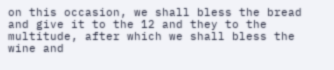on this occasion, we shall bless the bread and give it to the 12 and they to the multitude, after which we shall bless the wine and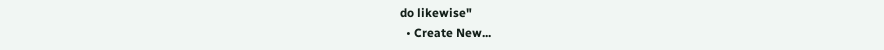do likewise"
  • Create New...